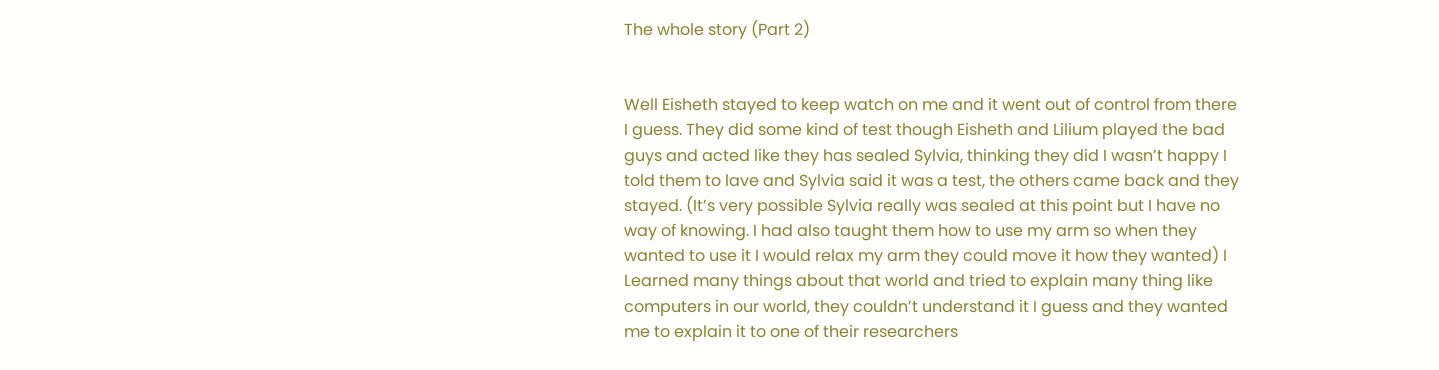The whole story (Part 2)


Well Eisheth stayed to keep watch on me and it went out of control from there I guess. They did some kind of test though Eisheth and Lilium played the bad guys and acted like they has sealed Sylvia, thinking they did I wasn’t happy I told them to lave and Sylvia said it was a test, the others came back and they stayed. (It’s very possible Sylvia really was sealed at this point but I have no way of knowing. I had also taught them how to use my arm so when they wanted to use it I would relax my arm they could move it how they wanted) I Learned many things about that world and tried to explain many thing like computers in our world, they couldn’t understand it I guess and they wanted me to explain it to one of their researchers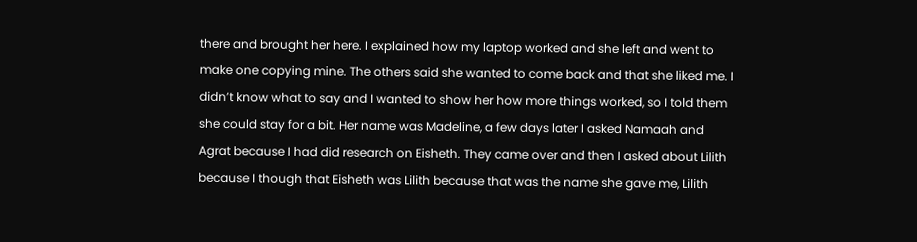there and brought her here. I explained how my laptop worked and she left and went to make one copying mine. The others said she wanted to come back and that she liked me. I didn’t know what to say and I wanted to show her how more things worked, so I told them she could stay for a bit. Her name was Madeline, a few days later I asked Namaah and Agrat because I had did research on Eisheth. They came over and then I asked about Lilith because I though that Eisheth was Lilith because that was the name she gave me, Lilith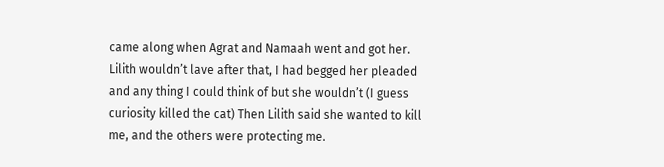came along when Agrat and Namaah went and got her. Lilith wouldn’t lave after that, I had begged her pleaded and any thing I could think of but she wouldn’t (I guess curiosity killed the cat) Then Lilith said she wanted to kill me, and the others were protecting me.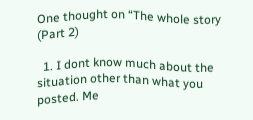One thought on “The whole story (Part 2)

  1. I dont know much about the situation other than what you posted. Me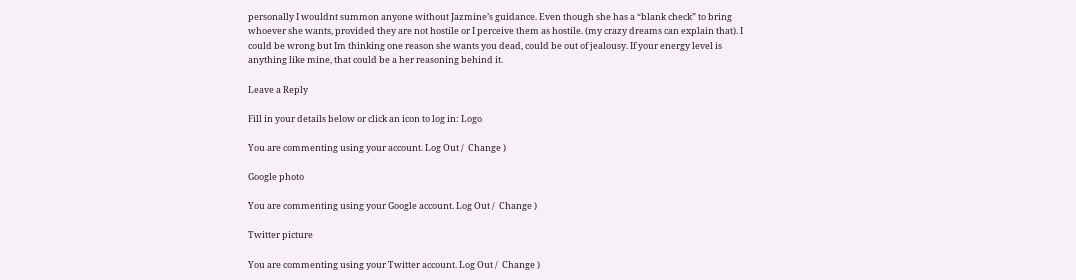personally I wouldnt summon anyone without Jazmine’s guidance. Even though she has a “blank check” to bring whoever she wants, provided they are not hostile or I perceive them as hostile. (my crazy dreams can explain that). I could be wrong but Im thinking one reason she wants you dead, could be out of jealousy. If your energy level is anything like mine, that could be a her reasoning behind it.

Leave a Reply

Fill in your details below or click an icon to log in: Logo

You are commenting using your account. Log Out /  Change )

Google photo

You are commenting using your Google account. Log Out /  Change )

Twitter picture

You are commenting using your Twitter account. Log Out /  Change )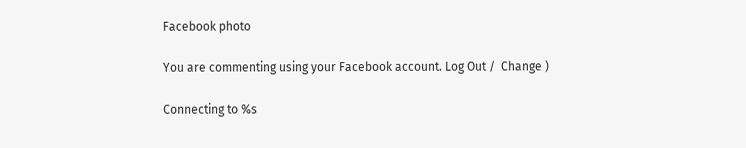Facebook photo

You are commenting using your Facebook account. Log Out /  Change )

Connecting to %s